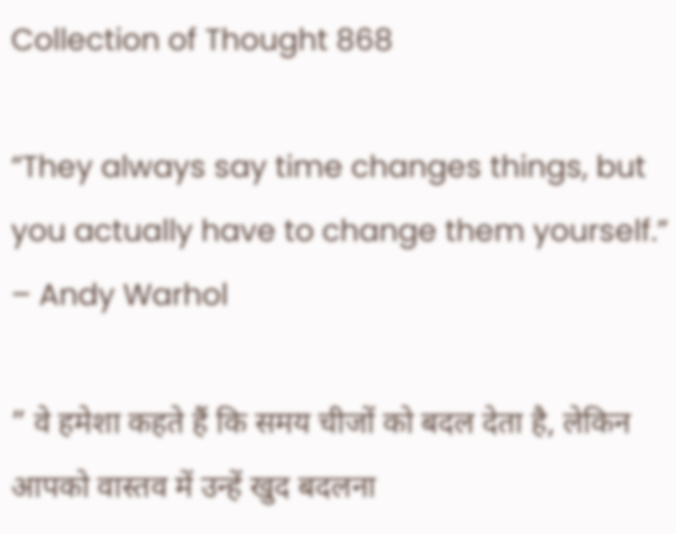Collection of Thought 868

“They always say time changes things, but you actually have to change them yourself.” – Andy Warhol

” वे हमेशा कहते हैं कि समय चीजों को बदल देता है, लेकिन आपको वास्तव में उन्हें खुद बदलना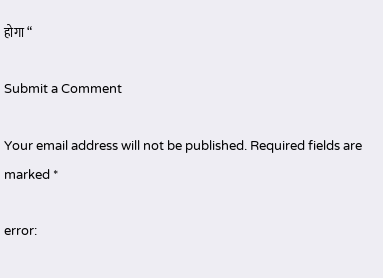होगा “

Submit a Comment

Your email address will not be published. Required fields are marked *

error: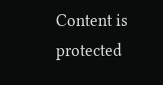Content is protected